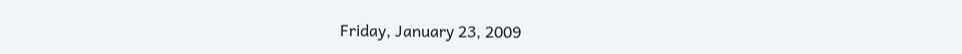Friday, January 23, 2009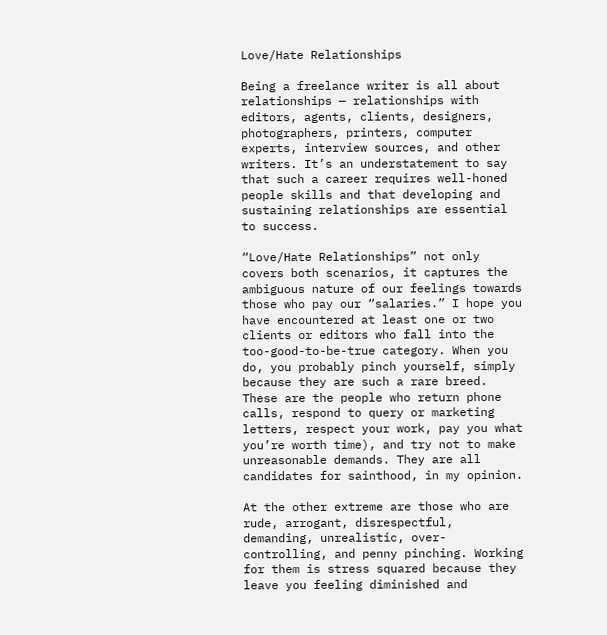Love/Hate Relationships

Being a freelance writer is all about relationships — relationships with editors, agents, clients, designers, photographers, printers, computer experts, interview sources, and other writers. It’s an understatement to say that such a career requires well-honed people skills and that developing and sustaining relationships are essential to success.

“Love/Hate Relationships” not only covers both scenarios, it captures the ambiguous nature of our feelings towards those who pay our “salaries.” I hope you have encountered at least one or two clients or editors who fall into the too-good-to-be-true category. When you do, you probably pinch yourself, simply because they are such a rare breed. These are the people who return phone calls, respond to query or marketing letters, respect your work, pay you what you’re worth time), and try not to make unreasonable demands. They are all candidates for sainthood, in my opinion.

At the other extreme are those who are rude, arrogant, disrespectful, demanding, unrealistic, over-controlling, and penny pinching. Working for them is stress squared because they leave you feeling diminished and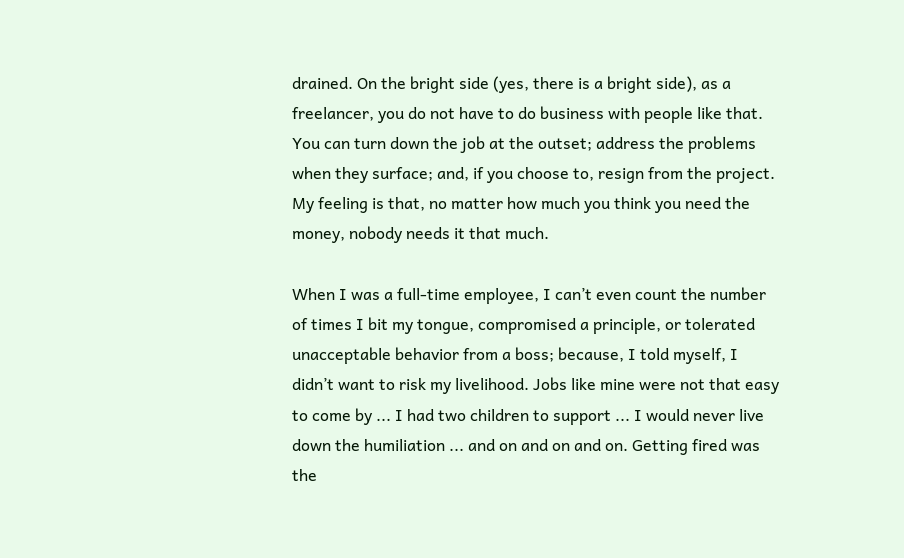drained. On the bright side (yes, there is a bright side), as a freelancer, you do not have to do business with people like that. You can turn down the job at the outset; address the problems when they surface; and, if you choose to, resign from the project. My feeling is that, no matter how much you think you need the money, nobody needs it that much.

When I was a full-time employee, I can’t even count the number of times I bit my tongue, compromised a principle, or tolerated unacceptable behavior from a boss; because, I told myself, I didn’t want to risk my livelihood. Jobs like mine were not that easy to come by ... I had two children to support ... I would never live down the humiliation ... and on and on and on. Getting fired was the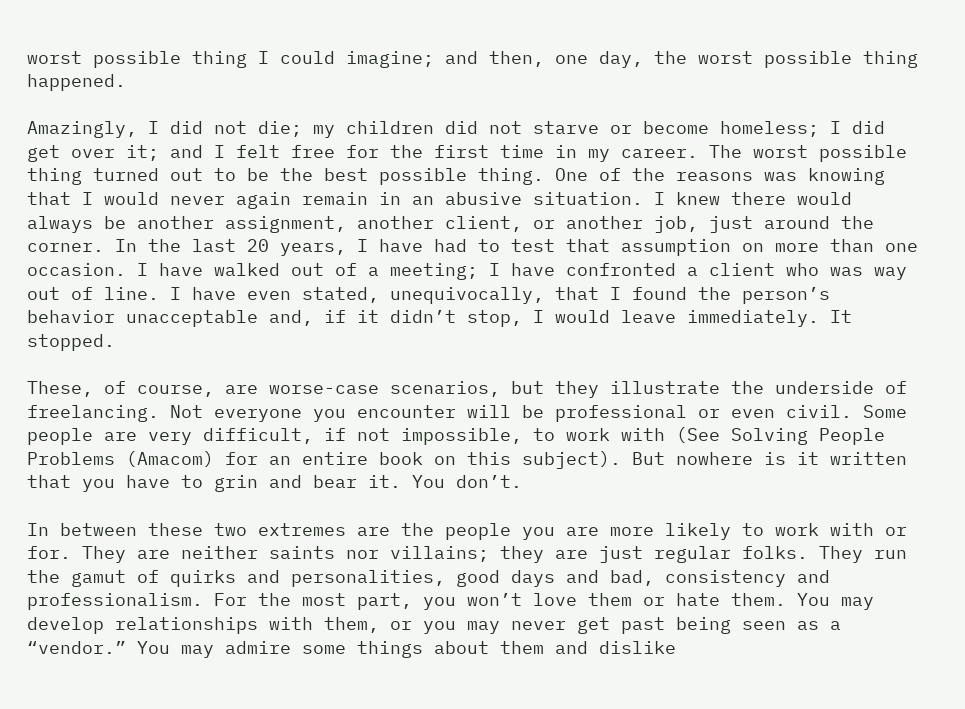worst possible thing I could imagine; and then, one day, the worst possible thing happened.

Amazingly, I did not die; my children did not starve or become homeless; I did get over it; and I felt free for the first time in my career. The worst possible thing turned out to be the best possible thing. One of the reasons was knowing that I would never again remain in an abusive situation. I knew there would always be another assignment, another client, or another job, just around the corner. In the last 20 years, I have had to test that assumption on more than one occasion. I have walked out of a meeting; I have confronted a client who was way out of line. I have even stated, unequivocally, that I found the person’s behavior unacceptable and, if it didn’t stop, I would leave immediately. It stopped.

These, of course, are worse-case scenarios, but they illustrate the underside of freelancing. Not everyone you encounter will be professional or even civil. Some people are very difficult, if not impossible, to work with (See Solving People Problems (Amacom) for an entire book on this subject). But nowhere is it written that you have to grin and bear it. You don’t.

In between these two extremes are the people you are more likely to work with or for. They are neither saints nor villains; they are just regular folks. They run the gamut of quirks and personalities, good days and bad, consistency and professionalism. For the most part, you won’t love them or hate them. You may develop relationships with them, or you may never get past being seen as a “vendor.” You may admire some things about them and dislike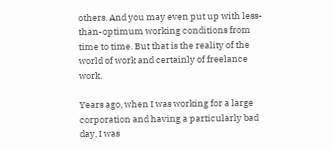others. And you may even put up with less-than-optimum working conditions from time to time. But that is the reality of the world of work and certainly of freelance work.

Years ago, when I was working for a large corporation and having a particularly bad day, I was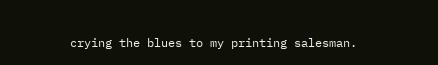crying the blues to my printing salesman.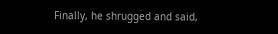Finally, he shrugged and said,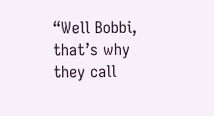“Well Bobbi, that’s why they call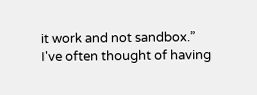it work and not sandbox.” I've often thought of having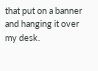that put on a banner and hanging it over my desk.